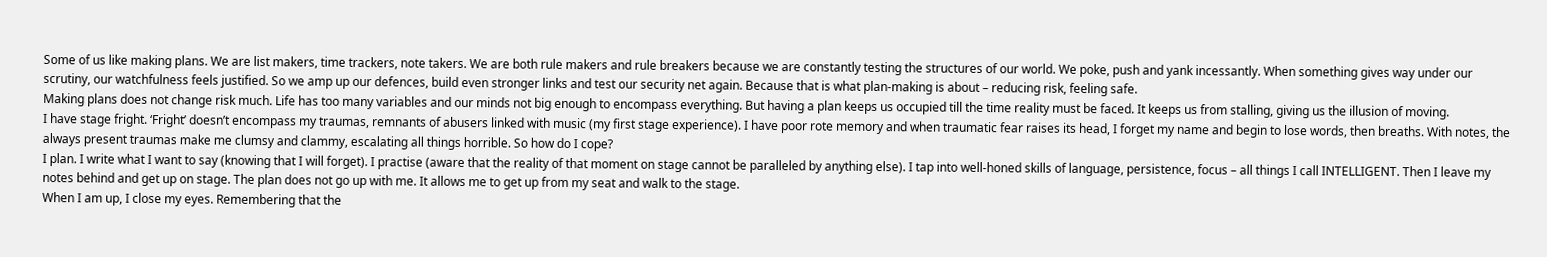Some of us like making plans. We are list makers, time trackers, note takers. We are both rule makers and rule breakers because we are constantly testing the structures of our world. We poke, push and yank incessantly. When something gives way under our scrutiny, our watchfulness feels justified. So we amp up our defences, build even stronger links and test our security net again. Because that is what plan-making is about – reducing risk, feeling safe.
Making plans does not change risk much. Life has too many variables and our minds not big enough to encompass everything. But having a plan keeps us occupied till the time reality must be faced. It keeps us from stalling, giving us the illusion of moving.
I have stage fright. ‘Fright’ doesn’t encompass my traumas, remnants of abusers linked with music (my first stage experience). I have poor rote memory and when traumatic fear raises its head, I forget my name and begin to lose words, then breaths. With notes, the always present traumas make me clumsy and clammy, escalating all things horrible. So how do I cope?
I plan. I write what I want to say (knowing that I will forget). I practise (aware that the reality of that moment on stage cannot be paralleled by anything else). I tap into well-honed skills of language, persistence, focus – all things I call INTELLIGENT. Then I leave my notes behind and get up on stage. The plan does not go up with me. It allows me to get up from my seat and walk to the stage.
When I am up, I close my eyes. Remembering that the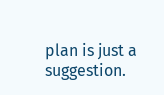plan is just a suggestion.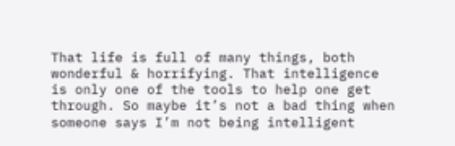That life is full of many things, both wonderful & horrifying. That intelligence is only one of the tools to help one get through. So maybe it’s not a bad thing when someone says I’m not being intelligent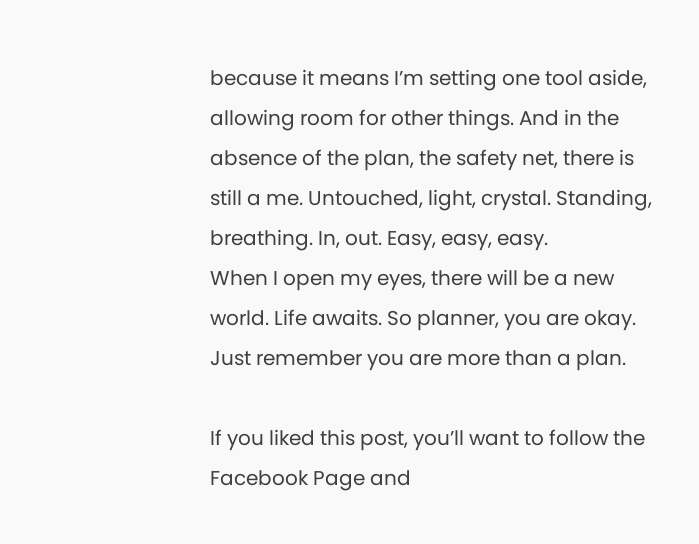because it means I’m setting one tool aside, allowing room for other things. And in the absence of the plan, the safety net, there is still a me. Untouched, light, crystal. Standing, breathing. In, out. Easy, easy, easy.
When I open my eyes, there will be a new world. Life awaits. So planner, you are okay. Just remember you are more than a plan.

If you liked this post, you’ll want to follow the Facebook Page and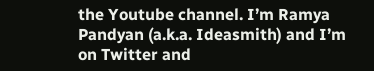the Youtube channel. I’m Ramya Pandyan (a.k.a. Ideasmith) and I’m on Twitter and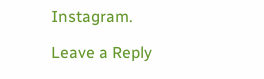Instagram.

Leave a Reply